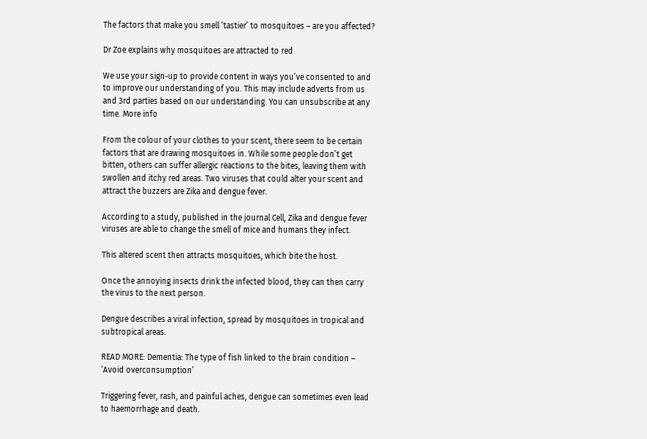The factors that make you smell ‘tastier’ to mosquitoes – are you affected?

Dr Zoe explains why mosquitoes are attracted to red

We use your sign-up to provide content in ways you’ve consented to and to improve our understanding of you. This may include adverts from us and 3rd parties based on our understanding. You can unsubscribe at any time. More info

From the colour of your clothes to your scent, there seem to be certain factors that are drawing mosquitoes in. While some people don’t get bitten, others can suffer allergic reactions to the bites, leaving them with swollen and itchy red areas. Two viruses that could alter your scent and attract the buzzers are Zika and dengue fever.

According to a study, published in the journal Cell, Zika and dengue fever viruses are able to change the smell of mice and humans they infect.

This altered scent then attracts mosquitoes, which bite the host.

Once the annoying insects drink the infected blood, they can then carry the virus to the next person.

Dengue describes a viral infection, spread by mosquitoes in tropical and subtropical areas.

READ MORE: Dementia: The type of fish linked to the brain condition – ‘Avoid overconsumption’

Triggering fever, rash, and painful aches, dengue can sometimes even lead to haemorrhage and death.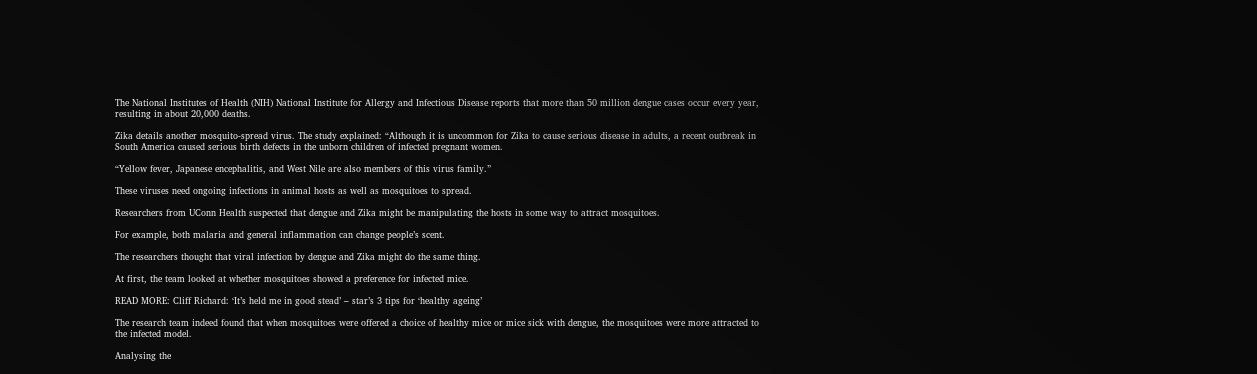The National Institutes of Health (NIH) National Institute for Allergy and Infectious Disease reports that more than 50 million dengue cases occur every year, resulting in about 20,000 deaths.

Zika details another mosquito-spread virus. The study explained: “Although it is uncommon for Zika to cause serious disease in adults, a recent outbreak in South America caused serious birth defects in the unborn children of infected pregnant women.

“Yellow fever, Japanese encephalitis, and West Nile are also members of this virus family.”

These viruses need ongoing infections in animal hosts as well as mosquitoes to spread.

Researchers from UConn Health suspected that dengue and Zika might be manipulating the hosts in some way to attract mosquitoes.

For example, both malaria and general inflammation can change people’s scent.

The researchers thought that viral infection by dengue and Zika might do the same thing.

At first, the team looked at whether mosquitoes showed a preference for infected mice.

READ MORE: Cliff Richard: ‘It’s held me in good stead’ – star’s 3 tips for ‘healthy ageing’

The research team indeed found that when mosquitoes were offered a choice of healthy mice or mice sick with dengue, the mosquitoes were more attracted to the infected model.

Analysing the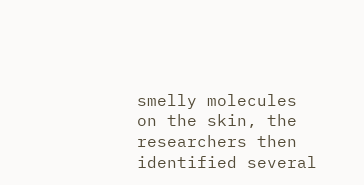smelly molecules on the skin, the researchers then identified several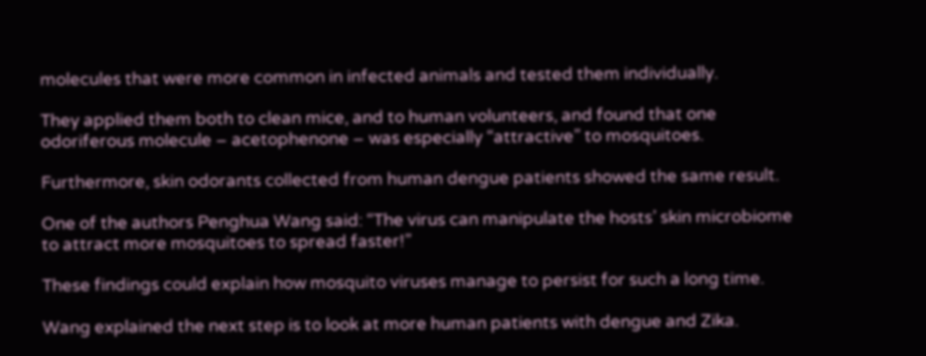molecules that were more common in infected animals and tested them individually.

They applied them both to clean mice, and to human volunteers, and found that one odoriferous molecule – acetophenone – was especially “attractive” to mosquitoes.

Furthermore, skin odorants collected from human dengue patients showed the same result.

One of the authors Penghua Wang said: “The virus can manipulate the hosts’ skin microbiome to attract more mosquitoes to spread faster!”

These findings could explain how mosquito viruses manage to persist for such a long time.

Wang explained the next step is to look at more human patients with dengue and Zika.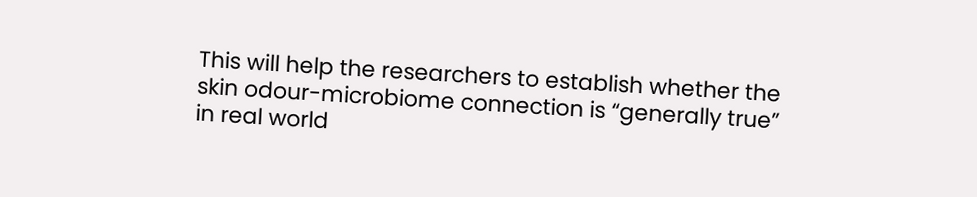This will help the researchers to establish whether the skin odour-microbiome connection is “generally true” in real world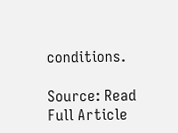conditions.

Source: Read Full Article